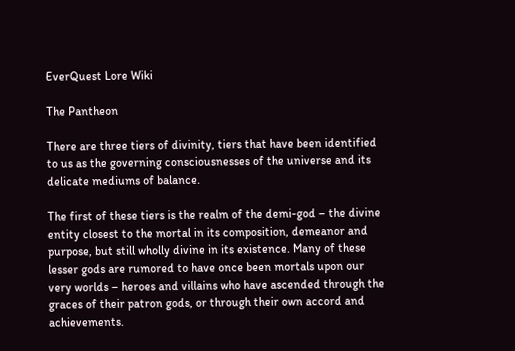EverQuest Lore Wiki

The Pantheon

There are three tiers of divinity, tiers that have been identified to us as the governing consciousnesses of the universe and its delicate mediums of balance.

The first of these tiers is the realm of the demi-god – the divine entity closest to the mortal in its composition, demeanor and purpose, but still wholly divine in its existence. Many of these lesser gods are rumored to have once been mortals upon our very worlds – heroes and villains who have ascended through the graces of their patron gods, or through their own accord and achievements.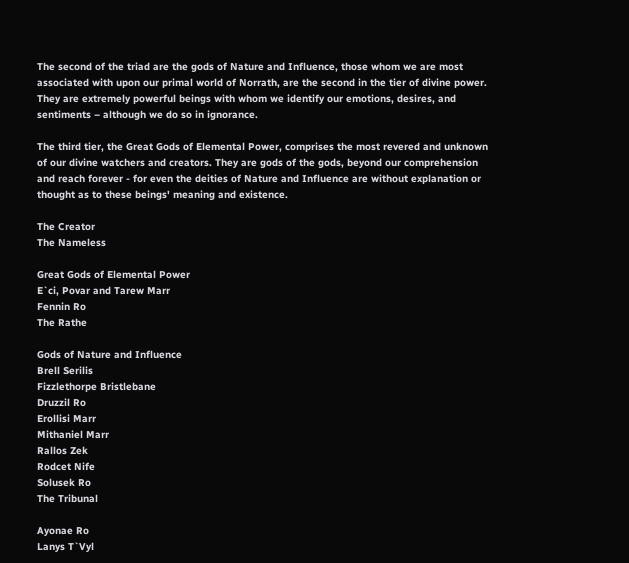The second of the triad are the gods of Nature and Influence, those whom we are most associated with upon our primal world of Norrath, are the second in the tier of divine power. They are extremely powerful beings with whom we identify our emotions, desires, and sentiments – although we do so in ignorance.

The third tier, the Great Gods of Elemental Power, comprises the most revered and unknown of our divine watchers and creators. They are gods of the gods, beyond our comprehension and reach forever - for even the deities of Nature and Influence are without explanation or thought as to these beings' meaning and existence.

The Creator
The Nameless

Great Gods of Elemental Power
E`ci, Povar and Tarew Marr
Fennin Ro
The Rathe

Gods of Nature and Influence
Brell Serilis
Fizzlethorpe Bristlebane
Druzzil Ro
Erollisi Marr
Mithaniel Marr
Rallos Zek
Rodcet Nife
Solusek Ro
The Tribunal

Ayonae Ro
Lanys T`Vyl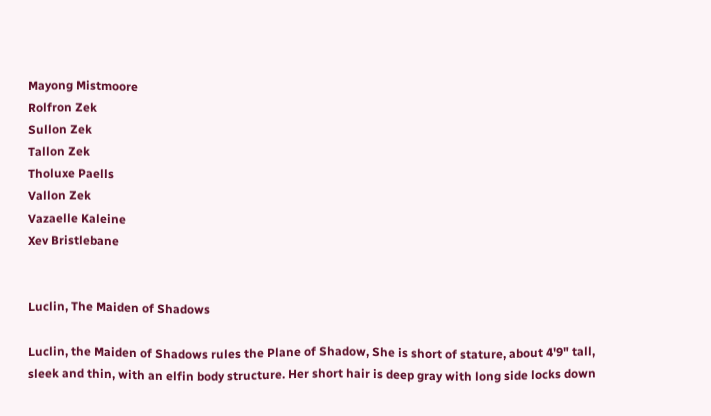Mayong Mistmoore
Rolfron Zek
Sullon Zek
Tallon Zek
Tholuxe Paells
Vallon Zek
Vazaelle Kaleine
Xev Bristlebane


Luclin, The Maiden of Shadows

Luclin, the Maiden of Shadows rules the Plane of Shadow, She is short of stature, about 4'9" tall, sleek and thin, with an elfin body structure. Her short hair is deep gray with long side locks down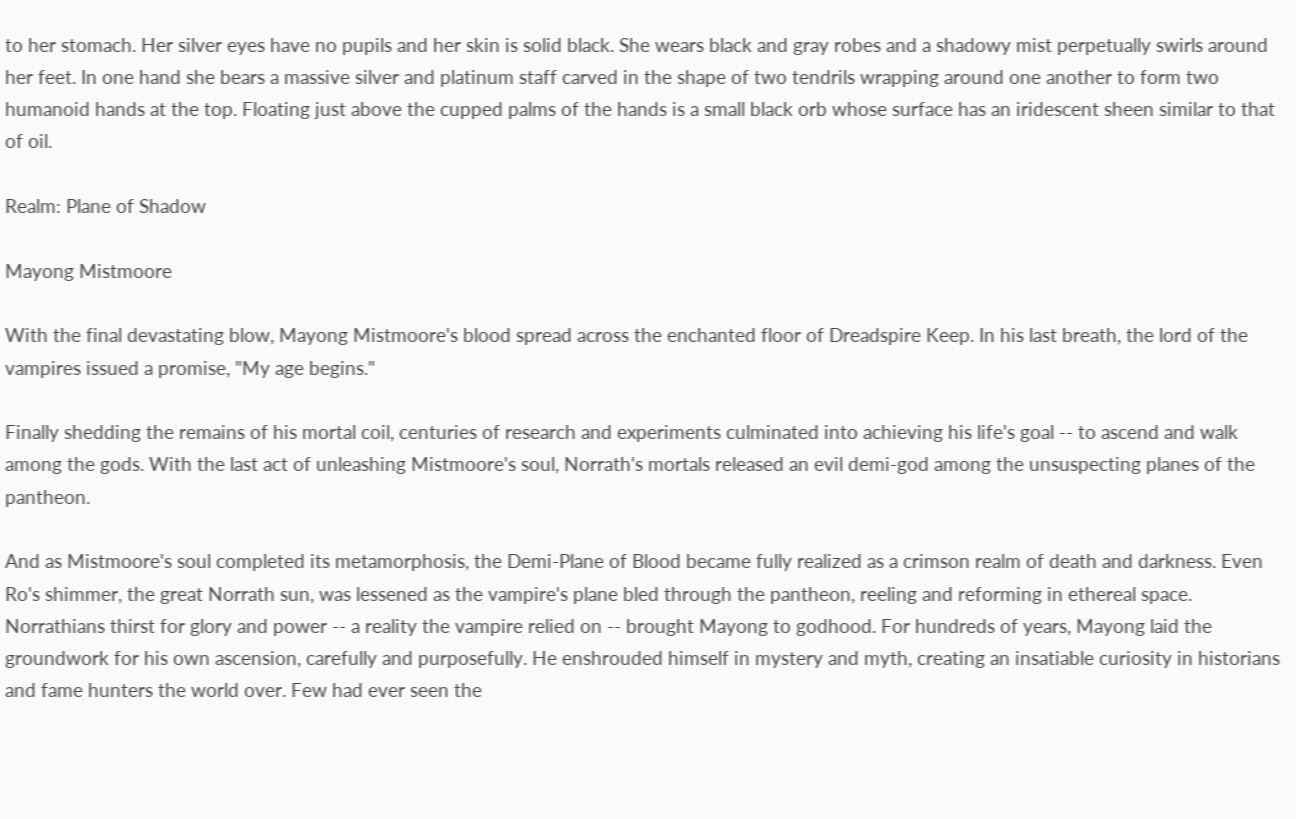to her stomach. Her silver eyes have no pupils and her skin is solid black. She wears black and gray robes and a shadowy mist perpetually swirls around her feet. In one hand she bears a massive silver and platinum staff carved in the shape of two tendrils wrapping around one another to form two humanoid hands at the top. Floating just above the cupped palms of the hands is a small black orb whose surface has an iridescent sheen similar to that of oil.

Realm: Plane of Shadow

Mayong Mistmoore

With the final devastating blow, Mayong Mistmoore's blood spread across the enchanted floor of Dreadspire Keep. In his last breath, the lord of the vampires issued a promise, "My age begins."

Finally shedding the remains of his mortal coil, centuries of research and experiments culminated into achieving his life's goal -- to ascend and walk among the gods. With the last act of unleashing Mistmoore's soul, Norrath's mortals released an evil demi-god among the unsuspecting planes of the pantheon.

And as Mistmoore's soul completed its metamorphosis, the Demi-Plane of Blood became fully realized as a crimson realm of death and darkness. Even Ro's shimmer, the great Norrath sun, was lessened as the vampire's plane bled through the pantheon, reeling and reforming in ethereal space. Norrathians thirst for glory and power -- a reality the vampire relied on -- brought Mayong to godhood. For hundreds of years, Mayong laid the groundwork for his own ascension, carefully and purposefully. He enshrouded himself in mystery and myth, creating an insatiable curiosity in historians and fame hunters the world over. Few had ever seen the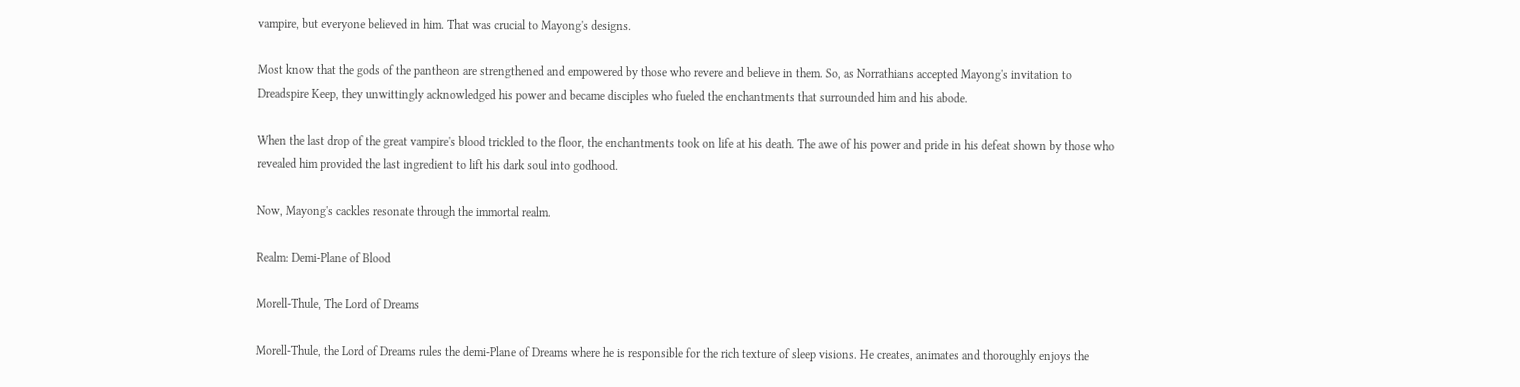vampire, but everyone believed in him. That was crucial to Mayong's designs.

Most know that the gods of the pantheon are strengthened and empowered by those who revere and believe in them. So, as Norrathians accepted Mayong's invitation to Dreadspire Keep, they unwittingly acknowledged his power and became disciples who fueled the enchantments that surrounded him and his abode.

When the last drop of the great vampire's blood trickled to the floor, the enchantments took on life at his death. The awe of his power and pride in his defeat shown by those who revealed him provided the last ingredient to lift his dark soul into godhood.

Now, Mayong's cackles resonate through the immortal realm.

Realm: Demi-Plane of Blood

Morell-Thule, The Lord of Dreams

Morell-Thule, the Lord of Dreams rules the demi-Plane of Dreams where he is responsible for the rich texture of sleep visions. He creates, animates and thoroughly enjoys the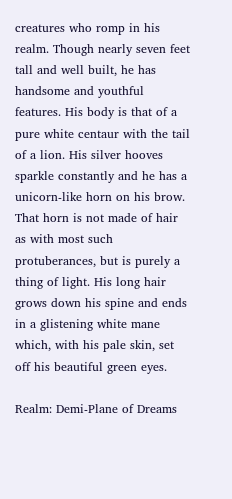creatures who romp in his realm. Though nearly seven feet tall and well built, he has handsome and youthful features. His body is that of a pure white centaur with the tail of a lion. His silver hooves sparkle constantly and he has a unicorn-like horn on his brow. That horn is not made of hair as with most such protuberances, but is purely a thing of light. His long hair grows down his spine and ends in a glistening white mane which, with his pale skin, set off his beautiful green eyes.

Realm: Demi-Plane of Dreams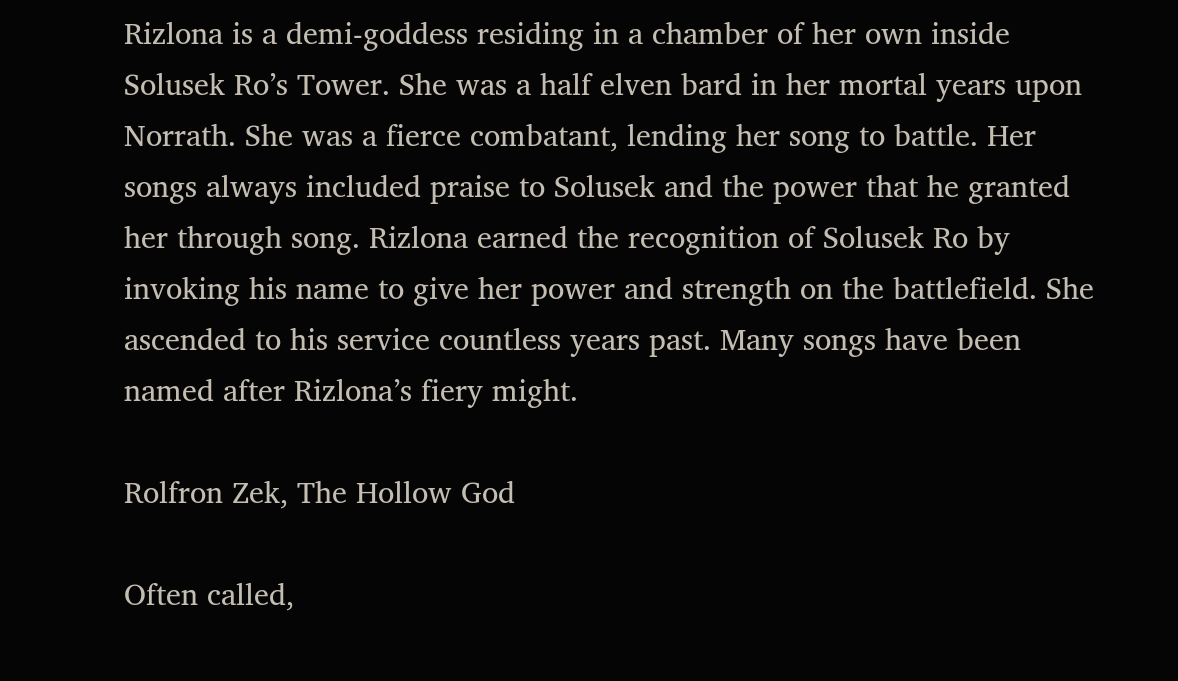Rizlona is a demi-goddess residing in a chamber of her own inside Solusek Ro’s Tower. She was a half elven bard in her mortal years upon Norrath. She was a fierce combatant, lending her song to battle. Her songs always included praise to Solusek and the power that he granted her through song. Rizlona earned the recognition of Solusek Ro by invoking his name to give her power and strength on the battlefield. She ascended to his service countless years past. Many songs have been named after Rizlona’s fiery might.

Rolfron Zek, The Hollow God

Often called,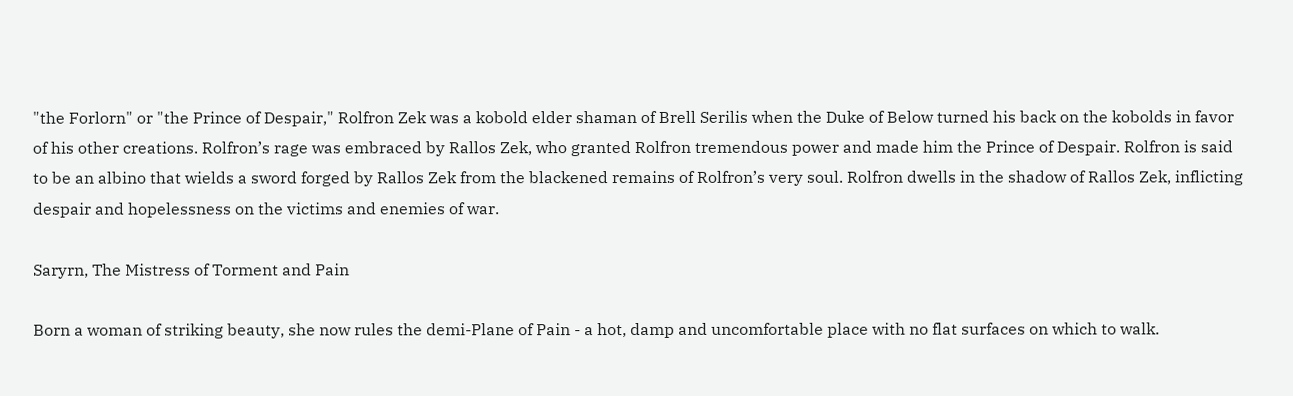"the Forlorn" or "the Prince of Despair," Rolfron Zek was a kobold elder shaman of Brell Serilis when the Duke of Below turned his back on the kobolds in favor of his other creations. Rolfron’s rage was embraced by Rallos Zek, who granted Rolfron tremendous power and made him the Prince of Despair. Rolfron is said to be an albino that wields a sword forged by Rallos Zek from the blackened remains of Rolfron’s very soul. Rolfron dwells in the shadow of Rallos Zek, inflicting despair and hopelessness on the victims and enemies of war.

Saryrn, The Mistress of Torment and Pain

Born a woman of striking beauty, she now rules the demi-Plane of Pain - a hot, damp and uncomfortable place with no flat surfaces on which to walk.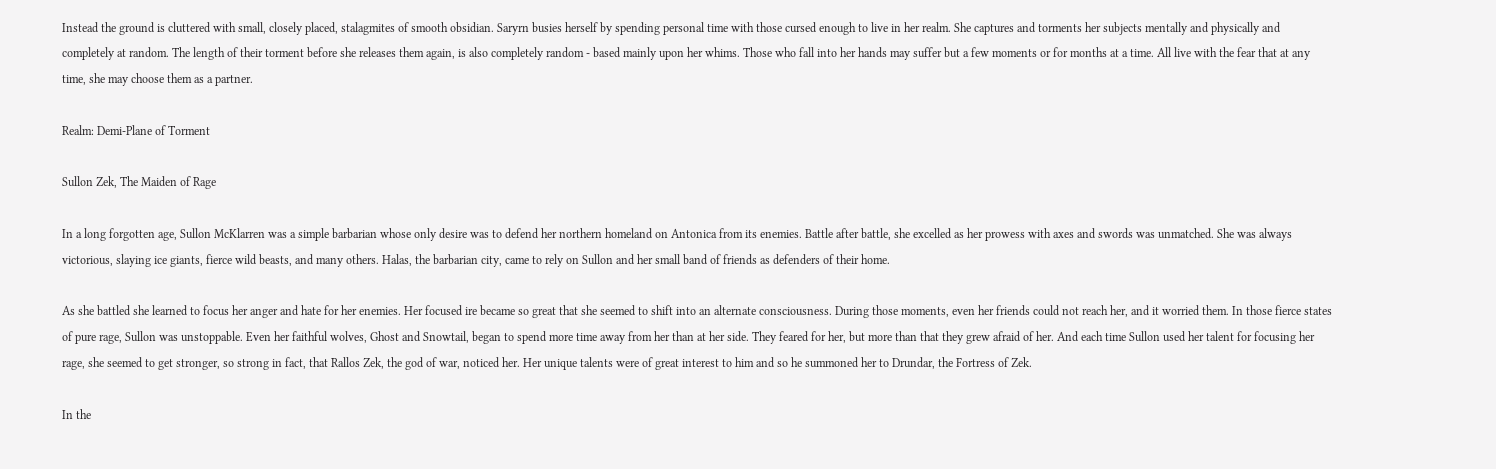Instead the ground is cluttered with small, closely placed, stalagmites of smooth obsidian. Saryrn busies herself by spending personal time with those cursed enough to live in her realm. She captures and torments her subjects mentally and physically and completely at random. The length of their torment before she releases them again, is also completely random - based mainly upon her whims. Those who fall into her hands may suffer but a few moments or for months at a time. All live with the fear that at any time, she may choose them as a partner.

Realm: Demi-Plane of Torment

Sullon Zek, The Maiden of Rage

In a long forgotten age, Sullon McKlarren was a simple barbarian whose only desire was to defend her northern homeland on Antonica from its enemies. Battle after battle, she excelled as her prowess with axes and swords was unmatched. She was always victorious, slaying ice giants, fierce wild beasts, and many others. Halas, the barbarian city, came to rely on Sullon and her small band of friends as defenders of their home.

As she battled she learned to focus her anger and hate for her enemies. Her focused ire became so great that she seemed to shift into an alternate consciousness. During those moments, even her friends could not reach her, and it worried them. In those fierce states of pure rage, Sullon was unstoppable. Even her faithful wolves, Ghost and Snowtail, began to spend more time away from her than at her side. They feared for her, but more than that they grew afraid of her. And each time Sullon used her talent for focusing her rage, she seemed to get stronger, so strong in fact, that Rallos Zek, the god of war, noticed her. Her unique talents were of great interest to him and so he summoned her to Drundar, the Fortress of Zek.

In the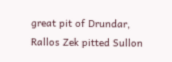great pit of Drundar, Rallos Zek pitted Sullon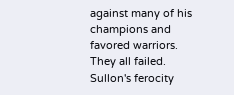against many of his champions and favored warriors. They all failed. Sullon's ferocity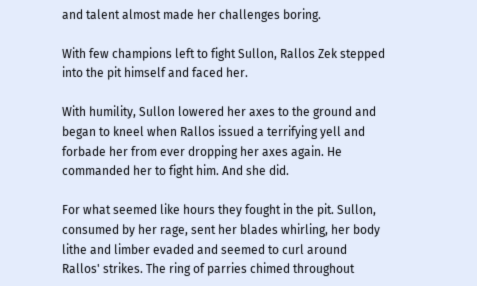and talent almost made her challenges boring.

With few champions left to fight Sullon, Rallos Zek stepped into the pit himself and faced her.

With humility, Sullon lowered her axes to the ground and began to kneel when Rallos issued a terrifying yell and forbade her from ever dropping her axes again. He commanded her to fight him. And she did.

For what seemed like hours they fought in the pit. Sullon, consumed by her rage, sent her blades whirling, her body lithe and limber evaded and seemed to curl around Rallos' strikes. The ring of parries chimed throughout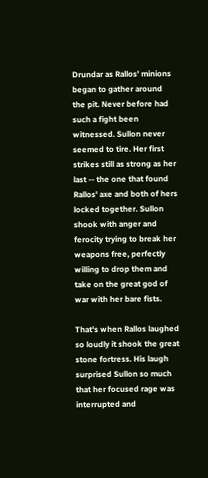Drundar as Rallos' minions began to gather around the pit. Never before had such a fight been witnessed. Sullon never seemed to tire. Her first strikes still as strong as her last -- the one that found Rallos' axe and both of hers locked together. Sullon shook with anger and ferocity trying to break her weapons free, perfectly willing to drop them and take on the great god of war with her bare fists.

That's when Rallos laughed so loudly it shook the great stone fortress. His laugh surprised Sullon so much that her focused rage was interrupted and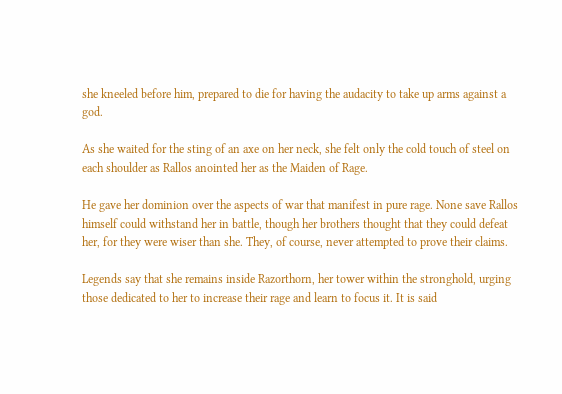she kneeled before him, prepared to die for having the audacity to take up arms against a god.

As she waited for the sting of an axe on her neck, she felt only the cold touch of steel on each shoulder as Rallos anointed her as the Maiden of Rage.

He gave her dominion over the aspects of war that manifest in pure rage. None save Rallos himself could withstand her in battle, though her brothers thought that they could defeat her, for they were wiser than she. They, of course, never attempted to prove their claims.

Legends say that she remains inside Razorthorn, her tower within the stronghold, urging those dedicated to her to increase their rage and learn to focus it. It is said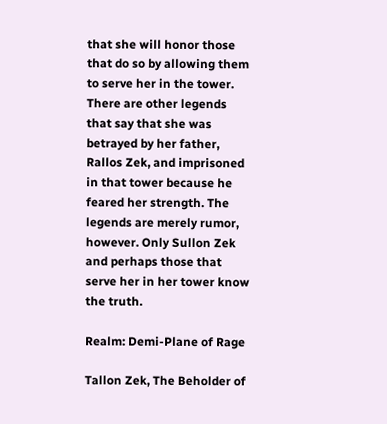that she will honor those that do so by allowing them to serve her in the tower. There are other legends that say that she was betrayed by her father, Rallos Zek, and imprisoned in that tower because he feared her strength. The legends are merely rumor, however. Only Sullon Zek and perhaps those that serve her in her tower know the truth.

Realm: Demi-Plane of Rage

Tallon Zek, The Beholder of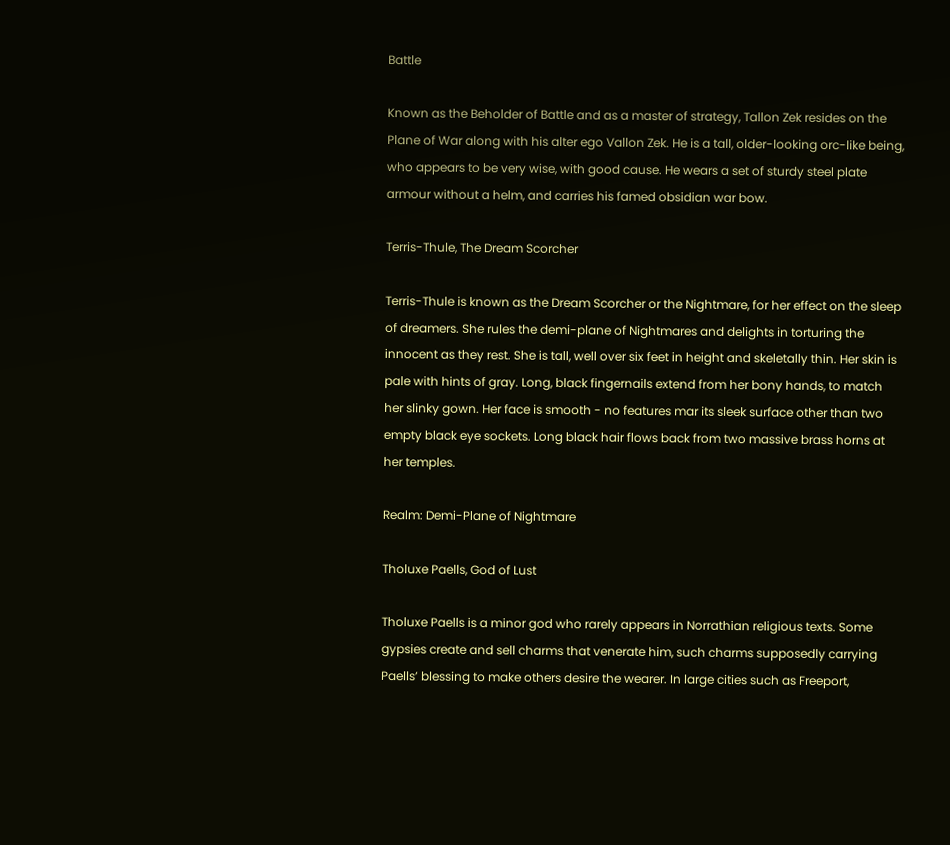Battle

Known as the Beholder of Battle and as a master of strategy, Tallon Zek resides on the Plane of War along with his alter ego Vallon Zek. He is a tall, older-looking orc-like being, who appears to be very wise, with good cause. He wears a set of sturdy steel plate armour without a helm, and carries his famed obsidian war bow.

Terris-Thule, The Dream Scorcher

Terris-Thule is known as the Dream Scorcher or the Nightmare, for her effect on the sleep of dreamers. She rules the demi-plane of Nightmares and delights in torturing the innocent as they rest. She is tall, well over six feet in height and skeletally thin. Her skin is pale with hints of gray. Long, black fingernails extend from her bony hands, to match her slinky gown. Her face is smooth - no features mar its sleek surface other than two empty black eye sockets. Long black hair flows back from two massive brass horns at her temples.

Realm: Demi-Plane of Nightmare

Tholuxe Paells, God of Lust

Tholuxe Paells is a minor god who rarely appears in Norrathian religious texts. Some gypsies create and sell charms that venerate him, such charms supposedly carrying Paells’ blessing to make others desire the wearer. In large cities such as Freeport,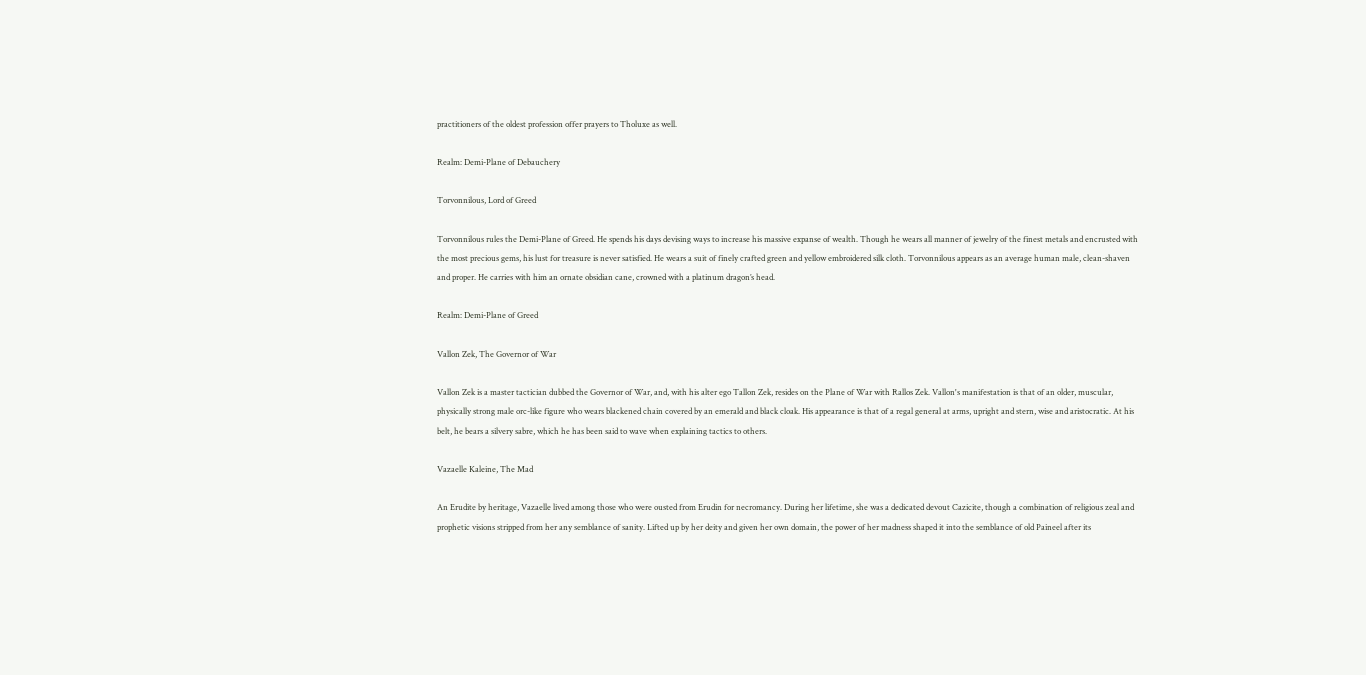practitioners of the oldest profession offer prayers to Tholuxe as well.

Realm: Demi-Plane of Debauchery

Torvonnilous, Lord of Greed

Torvonnilous rules the Demi-Plane of Greed. He spends his days devising ways to increase his massive expanse of wealth. Though he wears all manner of jewelry of the finest metals and encrusted with the most precious gems, his lust for treasure is never satisfied. He wears a suit of finely crafted green and yellow embroidered silk cloth. Torvonnilous appears as an average human male, clean-shaven and proper. He carries with him an ornate obsidian cane, crowned with a platinum dragon’s head.

Realm: Demi-Plane of Greed

Vallon Zek, The Governor of War

Vallon Zek is a master tactician dubbed the Governor of War, and, with his alter ego Tallon Zek, resides on the Plane of War with Rallos Zek. Vallon's manifestation is that of an older, muscular, physically strong male orc-like figure who wears blackened chain covered by an emerald and black cloak. His appearance is that of a regal general at arms, upright and stern, wise and aristocratic. At his belt, he bears a silvery sabre, which he has been said to wave when explaining tactics to others.

Vazaelle Kaleine, The Mad

An Erudite by heritage, Vazaelle lived among those who were ousted from Erudin for necromancy. During her lifetime, she was a dedicated devout Cazicite, though a combination of religious zeal and prophetic visions stripped from her any semblance of sanity. Lifted up by her deity and given her own domain, the power of her madness shaped it into the semblance of old Paineel after its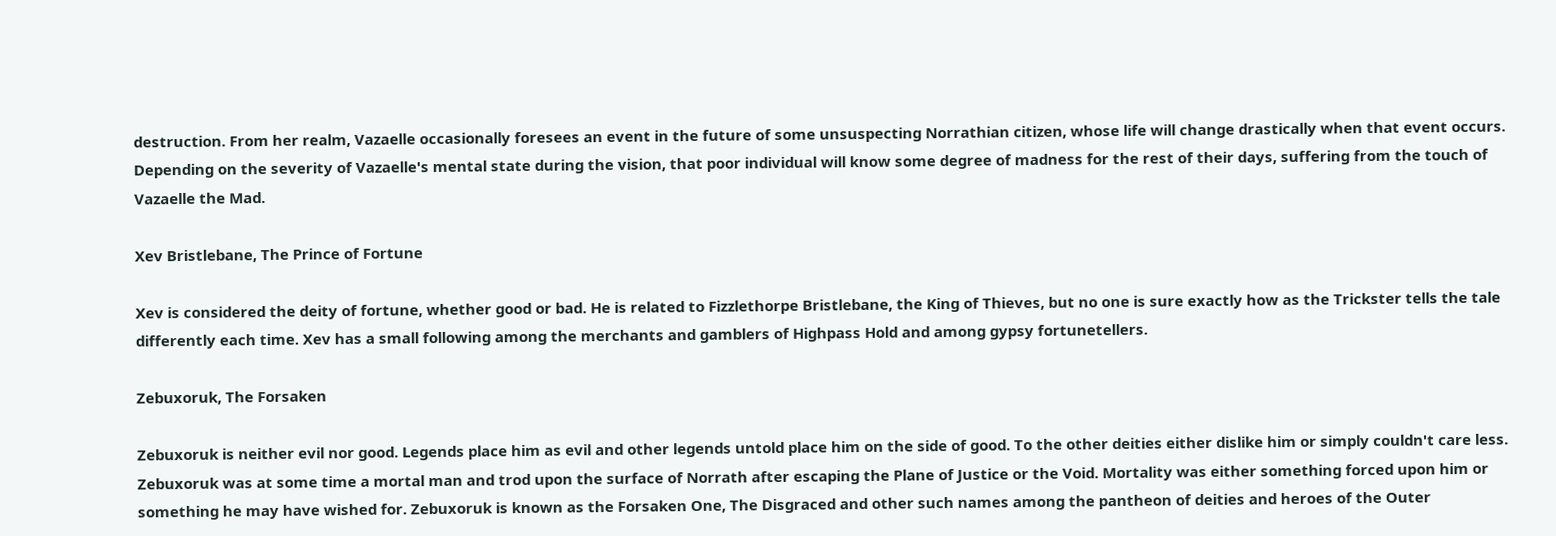destruction. From her realm, Vazaelle occasionally foresees an event in the future of some unsuspecting Norrathian citizen, whose life will change drastically when that event occurs. Depending on the severity of Vazaelle's mental state during the vision, that poor individual will know some degree of madness for the rest of their days, suffering from the touch of Vazaelle the Mad.

Xev Bristlebane, The Prince of Fortune

Xev is considered the deity of fortune, whether good or bad. He is related to Fizzlethorpe Bristlebane, the King of Thieves, but no one is sure exactly how as the Trickster tells the tale differently each time. Xev has a small following among the merchants and gamblers of Highpass Hold and among gypsy fortunetellers.

Zebuxoruk, The Forsaken

Zebuxoruk is neither evil nor good. Legends place him as evil and other legends untold place him on the side of good. To the other deities either dislike him or simply couldn't care less. Zebuxoruk was at some time a mortal man and trod upon the surface of Norrath after escaping the Plane of Justice or the Void. Mortality was either something forced upon him or something he may have wished for. Zebuxoruk is known as the Forsaken One, The Disgraced and other such names among the pantheon of deities and heroes of the Outer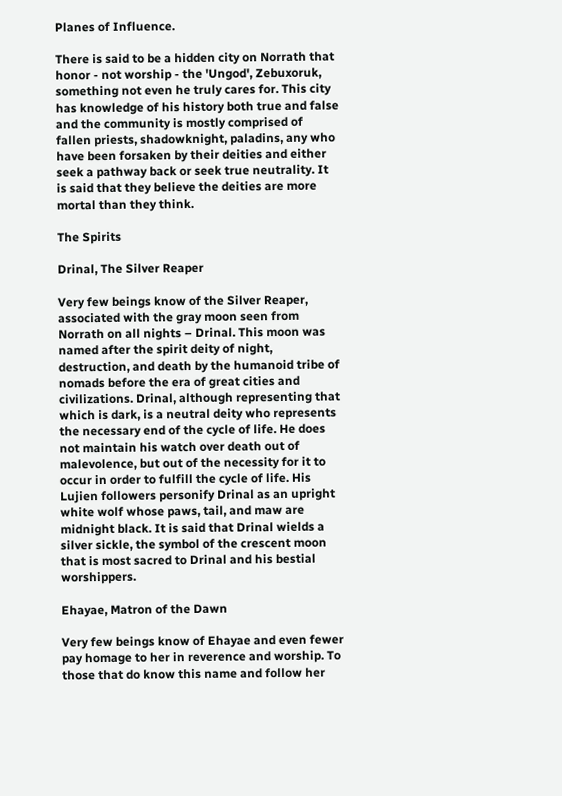Planes of Influence.

There is said to be a hidden city on Norrath that honor - not worship - the 'Ungod', Zebuxoruk, something not even he truly cares for. This city has knowledge of his history both true and false and the community is mostly comprised of fallen priests, shadowknight, paladins, any who have been forsaken by their deities and either seek a pathway back or seek true neutrality. It is said that they believe the deities are more mortal than they think.

The Spirits

Drinal, The Silver Reaper

Very few beings know of the Silver Reaper, associated with the gray moon seen from Norrath on all nights – Drinal. This moon was named after the spirit deity of night, destruction, and death by the humanoid tribe of nomads before the era of great cities and civilizations. Drinal, although representing that which is dark, is a neutral deity who represents the necessary end of the cycle of life. He does not maintain his watch over death out of malevolence, but out of the necessity for it to occur in order to fulfill the cycle of life. His Lujien followers personify Drinal as an upright white wolf whose paws, tail, and maw are midnight black. It is said that Drinal wields a silver sickle, the symbol of the crescent moon that is most sacred to Drinal and his bestial worshippers.

Ehayae, Matron of the Dawn

Very few beings know of Ehayae and even fewer pay homage to her in reverence and worship. To those that do know this name and follow her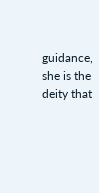guidance, she is the deity that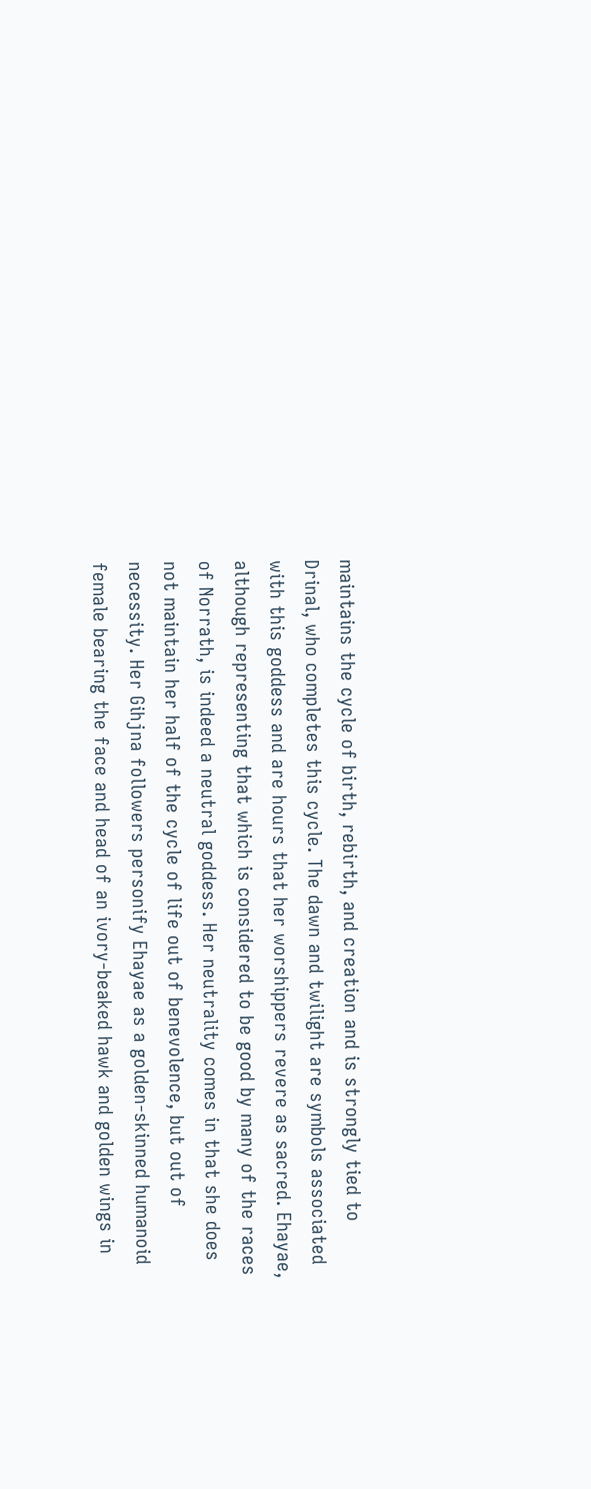maintains the cycle of birth, rebirth, and creation and is strongly tied to Drinal, who completes this cycle. The dawn and twilight are symbols associated with this goddess and are hours that her worshippers revere as sacred. Ehayae, although representing that which is considered to be good by many of the races of Norrath, is indeed a neutral goddess. Her neutrality comes in that she does not maintain her half of the cycle of life out of benevolence, but out of necessity. Her Gihjna followers personify Ehayae as a golden-skinned humanoid female bearing the face and head of an ivory-beaked hawk and golden wings in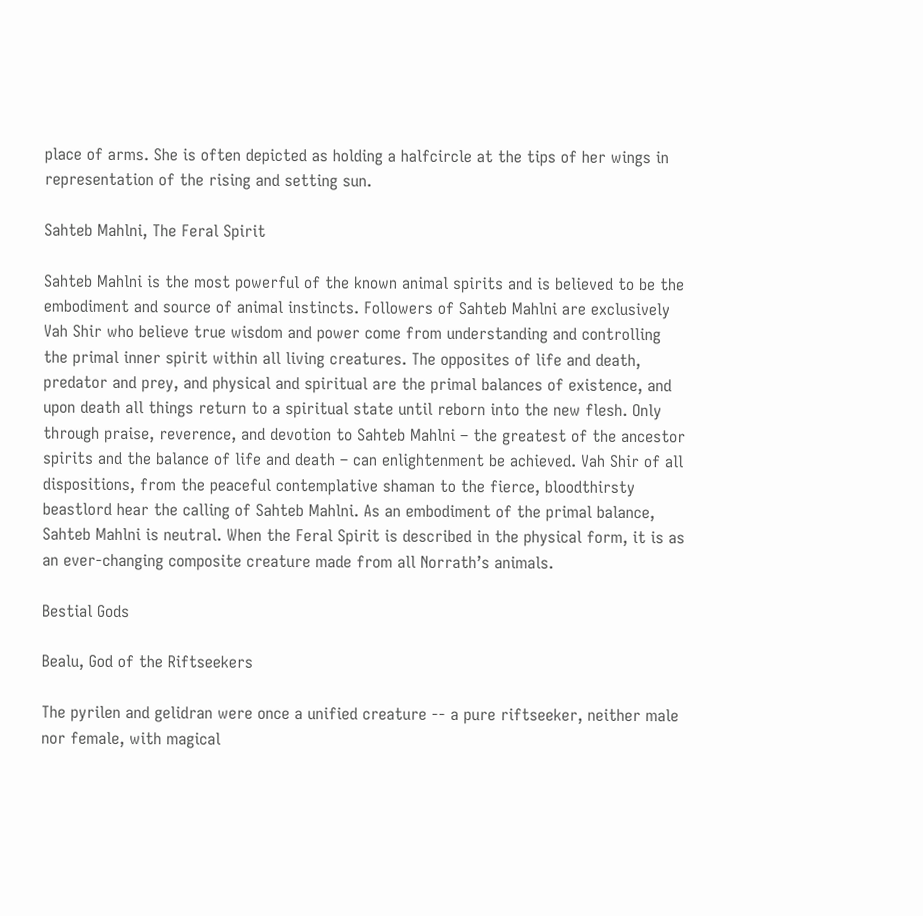place of arms. She is often depicted as holding a halfcircle at the tips of her wings in representation of the rising and setting sun.

Sahteb Mahlni, The Feral Spirit

Sahteb Mahlni is the most powerful of the known animal spirits and is believed to be the embodiment and source of animal instincts. Followers of Sahteb Mahlni are exclusively Vah Shir who believe true wisdom and power come from understanding and controlling the primal inner spirit within all living creatures. The opposites of life and death, predator and prey, and physical and spiritual are the primal balances of existence, and upon death all things return to a spiritual state until reborn into the new flesh. Only through praise, reverence, and devotion to Sahteb Mahlni – the greatest of the ancestor spirits and the balance of life and death – can enlightenment be achieved. Vah Shir of all dispositions, from the peaceful contemplative shaman to the fierce, bloodthirsty beastlord hear the calling of Sahteb Mahlni. As an embodiment of the primal balance, Sahteb Mahlni is neutral. When the Feral Spirit is described in the physical form, it is as an ever-changing composite creature made from all Norrath’s animals.

Bestial Gods

Bealu, God of the Riftseekers

The pyrilen and gelidran were once a unified creature -- a pure riftseeker, neither male nor female, with magical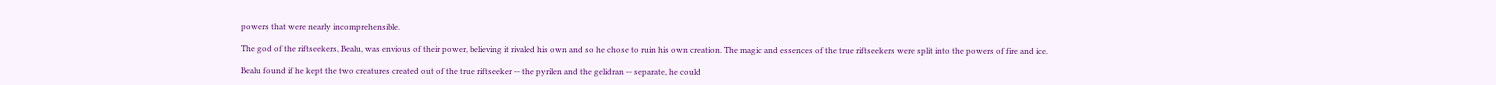powers that were nearly incomprehensible.

The god of the riftseekers, Bealu, was envious of their power, believing it rivaled his own and so he chose to ruin his own creation. The magic and essences of the true riftseekers were split into the powers of fire and ice.

Bealu found if he kept the two creatures created out of the true riftseeker -- the pyrilen and the gelidran -- separate, he could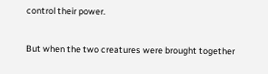control their power.

But when the two creatures were brought together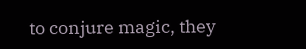to conjure magic, they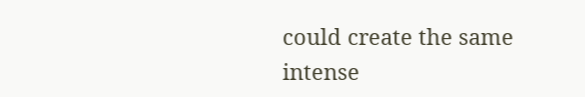could create the same intense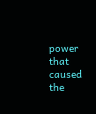power that caused the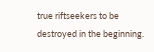true riftseekers to be destroyed in the beginning.